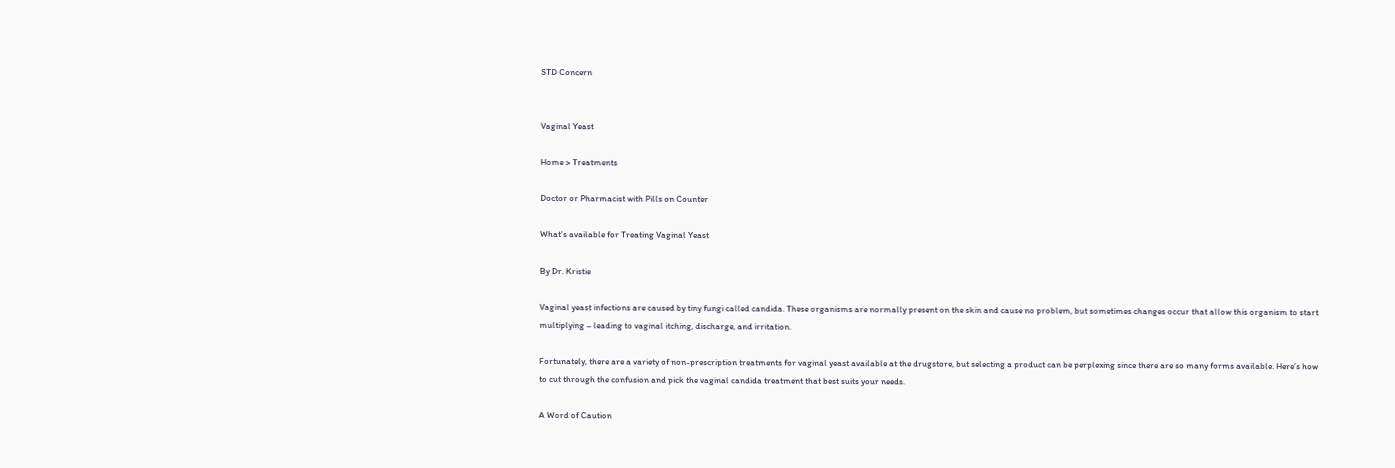STD Concern


Vaginal Yeast

Home > Treatments

Doctor or Pharmacist with Pills on Counter

What's available for Treating Vaginal Yeast

By Dr. Kristie

Vaginal yeast infections are caused by tiny fungi called candida. These organisms are normally present on the skin and cause no problem, but sometimes changes occur that allow this organism to start multiplying – leading to vaginal itching, discharge, and irritation.

Fortunately, there are a variety of non-prescription treatments for vaginal yeast available at the drugstore, but selecting a product can be perplexing since there are so many forms available. Here’s how to cut through the confusion and pick the vaginal candida treatment that best suits your needs.

A Word of Caution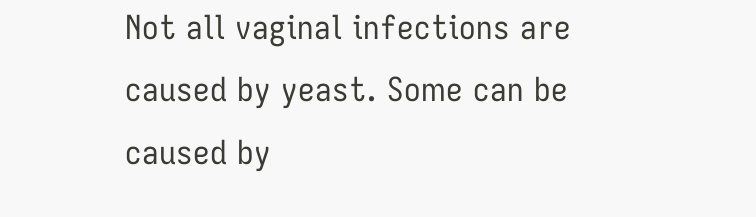Not all vaginal infections are caused by yeast. Some can be caused by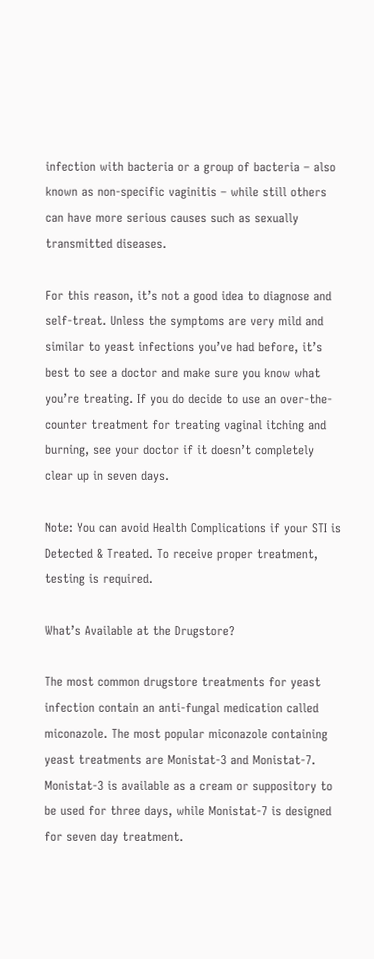infection with bacteria or a group of bacteria – also known as non-specific vaginitis – while still others can have more serious causes such as sexually transmitted diseases.

For this reason, it’s not a good idea to diagnose and self-treat. Unless the symptoms are very mild and similar to yeast infections you’ve had before, it’s best to see a doctor and make sure you know what you’re treating. If you do decide to use an over-the-counter treatment for treating vaginal itching and burning, see your doctor if it doesn’t completely clear up in seven days.

Note: You can avoid Health Complications if your STI is Detected & Treated. To receive proper treatment, testing is required.

What’s Available at the Drugstore?

The most common drugstore treatments for yeast infection contain an anti-fungal medication called miconazole. The most popular miconazole containing yeast treatments are Monistat-3 and Monistat-7. Monistat-3 is available as a cream or suppository to be used for three days, while Monistat-7 is designed for seven day treatment.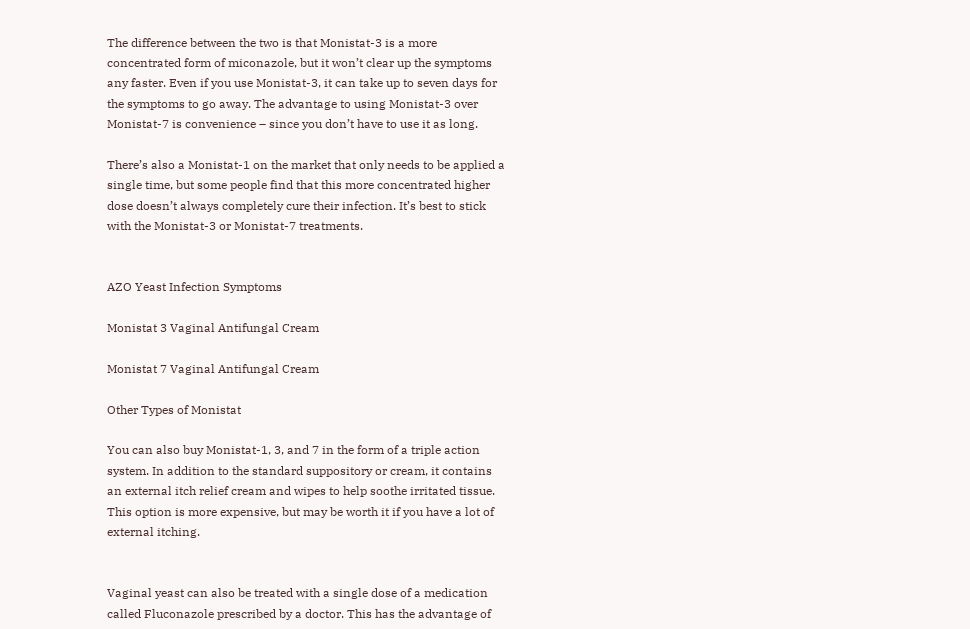The difference between the two is that Monistat-3 is a more concentrated form of miconazole, but it won’t clear up the symptoms any faster. Even if you use Monistat-3, it can take up to seven days for the symptoms to go away. The advantage to using Monistat-3 over Monistat-7 is convenience – since you don’t have to use it as long.

There’s also a Monistat-1 on the market that only needs to be applied a single time, but some people find that this more concentrated higher dose doesn’t always completely cure their infection. It’s best to stick with the Monistat-3 or Monistat-7 treatments.


AZO Yeast Infection Symptoms

Monistat 3 Vaginal Antifungal Cream

Monistat 7 Vaginal Antifungal Cream

Other Types of Monistat

You can also buy Monistat-1, 3, and 7 in the form of a triple action system. In addition to the standard suppository or cream, it contains an external itch relief cream and wipes to help soothe irritated tissue. This option is more expensive, but may be worth it if you have a lot of external itching.


Vaginal yeast can also be treated with a single dose of a medication called Fluconazole prescribed by a doctor. This has the advantage of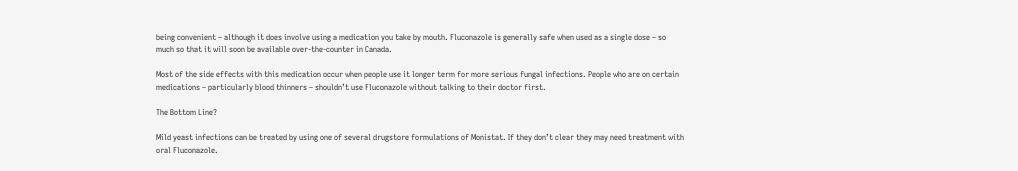being convenient – although it does involve using a medication you take by mouth. Fluconazole is generally safe when used as a single dose – so much so that it will soon be available over-the-counter in Canada.

Most of the side effects with this medication occur when people use it longer term for more serious fungal infections. People who are on certain medications – particularly blood thinners – shouldn’t use Fluconazole without talking to their doctor first.

The Bottom Line?

Mild yeast infections can be treated by using one of several drugstore formulations of Monistat. If they don’t clear they may need treatment with oral Fluconazole.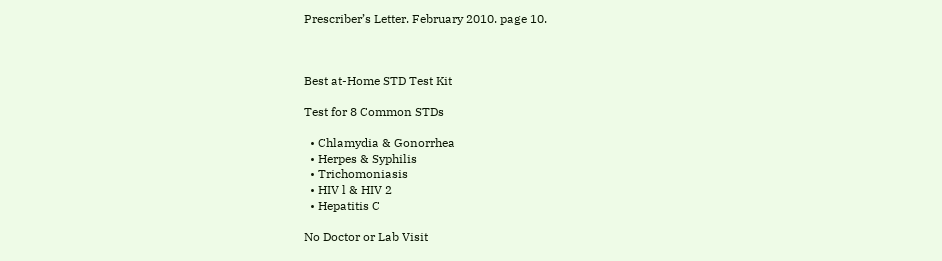Prescriber’s Letter. February 2010. page 10.



Best at-Home STD Test Kit

Test for 8 Common STDs

  • Chlamydia & Gonorrhea
  • Herpes & Syphilis
  • Trichomoniasis
  • HIV l & HIV 2
  • Hepatitis C

No Doctor or Lab Visit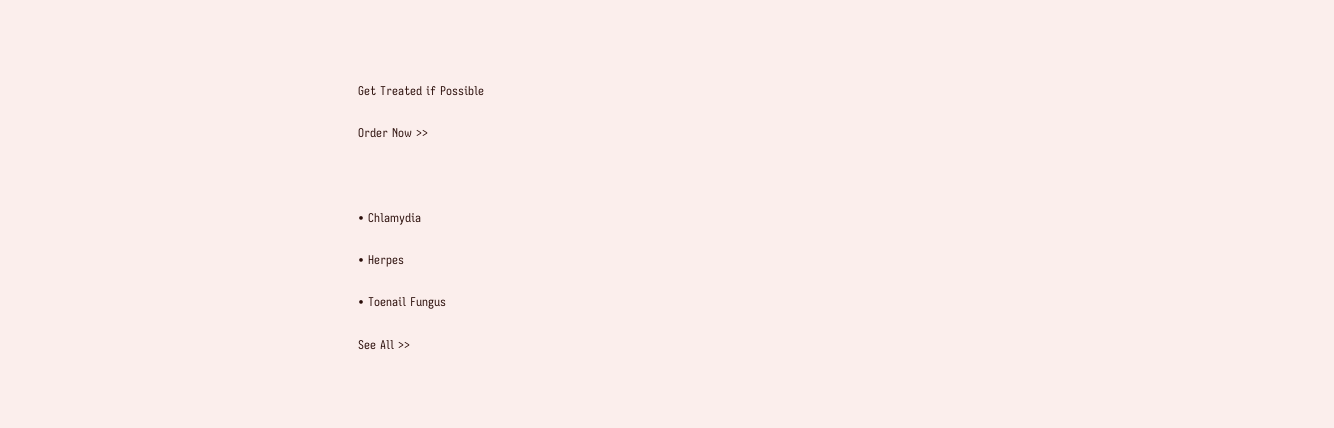Get Treated if Possible

Order Now >>



• Chlamydia

• Herpes

• Toenail Fungus

See All >>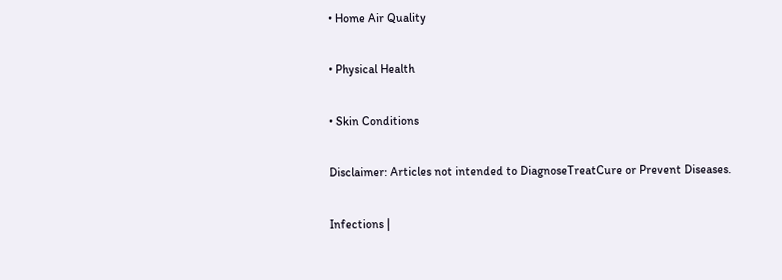• Home Air Quality

• Physical Health

• Skin Conditions

Disclaimer: Articles not intended to DiagnoseTreatCure or Prevent Diseases.

Infections |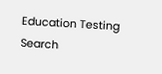Education Testing Search